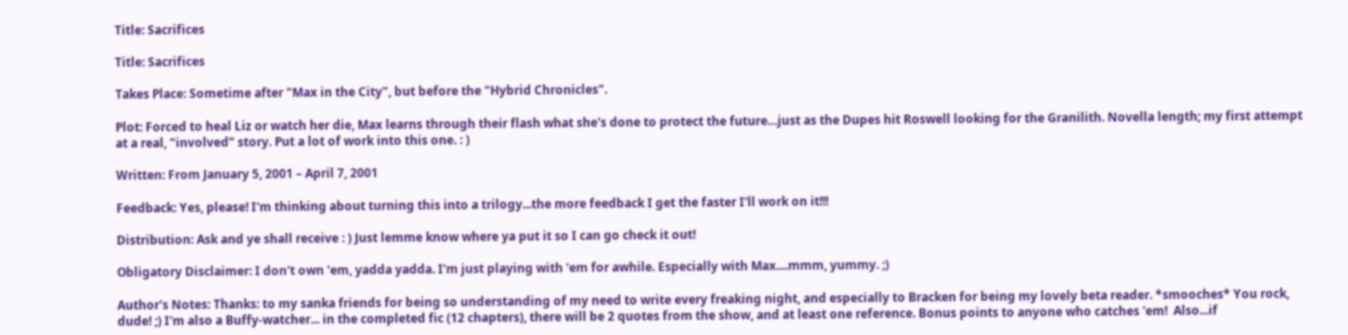Title: Sacrifices

Title: Sacrifices

Takes Place: Sometime after "Max in the City", but before the "Hybrid Chronicles".

Plot: Forced to heal Liz or watch her die, Max learns through their flash what she's done to protect the future…just as the Dupes hit Roswell looking for the Granilith. Novella length; my first attempt at a real, "involved" story. Put a lot of work into this one. : )

Written: From January 5, 2001 – April 7, 2001

Feedback: Yes, please! I'm thinking about turning this into a trilogy...the more feedback I get the faster I'll work on it!!!

Distribution: Ask and ye shall receive : ) Just lemme know where ya put it so I can go check it out!

Obligatory Disclaimer: I don't own 'em, yadda yadda. I'm just playing with 'em for awhile. Especially with Max....mmm, yummy. ;)

Author's Notes: Thanks: to my sanka friends for being so understanding of my need to write every freaking night, and especially to Bracken for being my lovely beta reader. *smooches* You rock, dude! ;) I'm also a Buffy-watcher... in the completed fic (12 chapters), there will be 2 quotes from the show, and at least one reference. Bonus points to anyone who catches 'em!  Also...if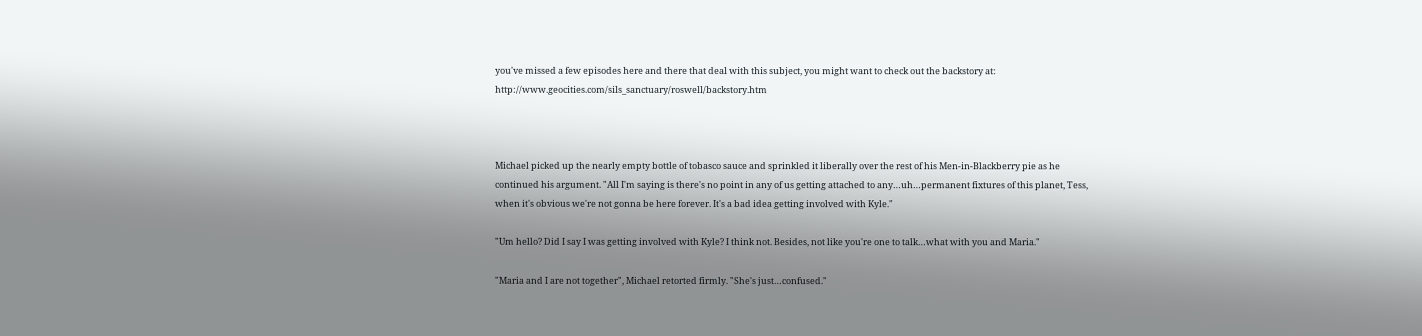you've missed a few episodes here and there that deal with this subject, you might want to check out the backstory at:      http://www.geocities.com/sils_sanctuary/roswell/backstory.htm



Michael picked up the nearly empty bottle of tobasco sauce and sprinkled it liberally over the rest of his Men-in-Blackberry pie as he continued his argument. "All I'm saying is there's no point in any of us getting attached to any…uh…permanent fixtures of this planet, Tess, when it's obvious we're not gonna be here forever. It's a bad idea getting involved with Kyle."

"Um hello? Did I say I was getting involved with Kyle? I think not. Besides, not like you're one to talk…what with you and Maria."

"Maria and I are not together", Michael retorted firmly. "She's just…confused."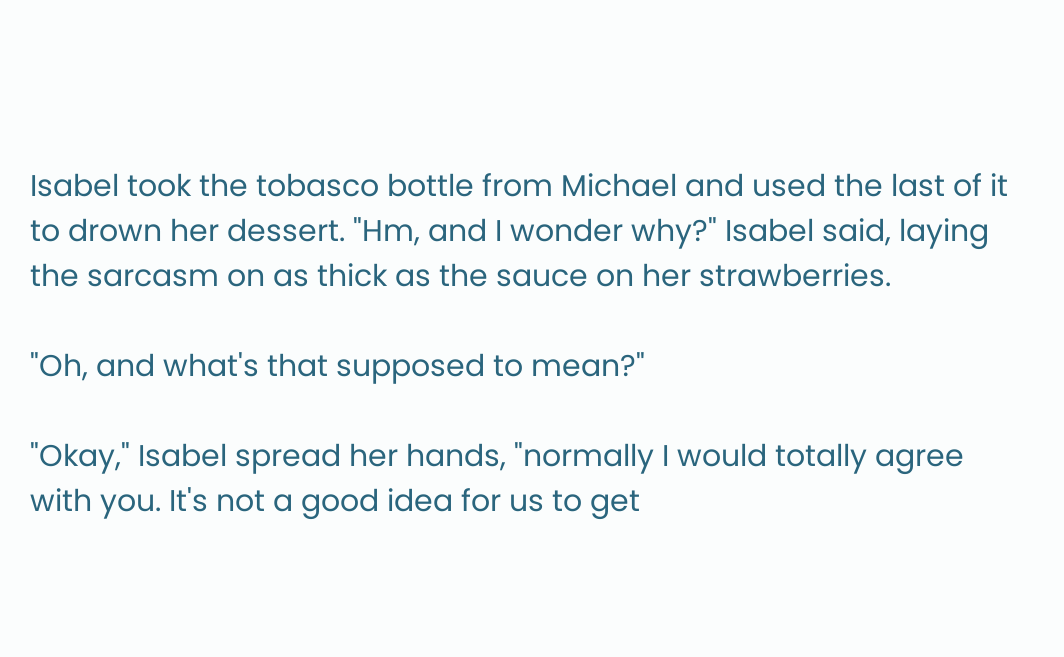Isabel took the tobasco bottle from Michael and used the last of it to drown her dessert. "Hm, and I wonder why?" Isabel said, laying the sarcasm on as thick as the sauce on her strawberries.

"Oh, and what's that supposed to mean?"

"Okay," Isabel spread her hands, "normally I would totally agree with you. It's not a good idea for us to get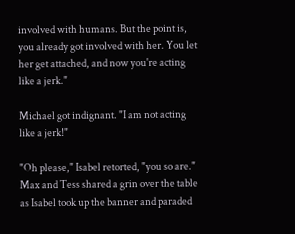involved with humans. But the point is, you already got involved with her. You let her get attached, and now you're acting like a jerk."

Michael got indignant. "I am not acting like a jerk!"

"Oh please," Isabel retorted, "you so are." Max and Tess shared a grin over the table as Isabel took up the banner and paraded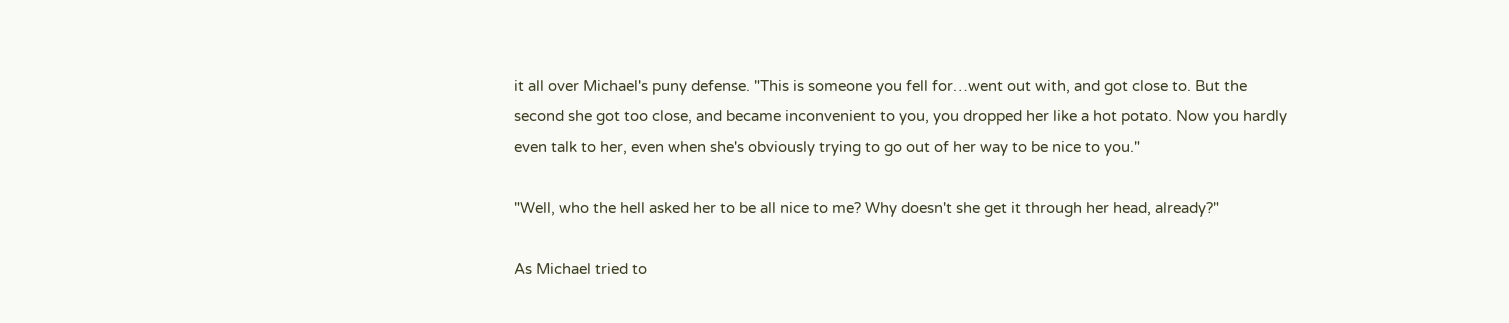it all over Michael's puny defense. "This is someone you fell for…went out with, and got close to. But the second she got too close, and became inconvenient to you, you dropped her like a hot potato. Now you hardly even talk to her, even when she's obviously trying to go out of her way to be nice to you."

"Well, who the hell asked her to be all nice to me? Why doesn't she get it through her head, already?"

As Michael tried to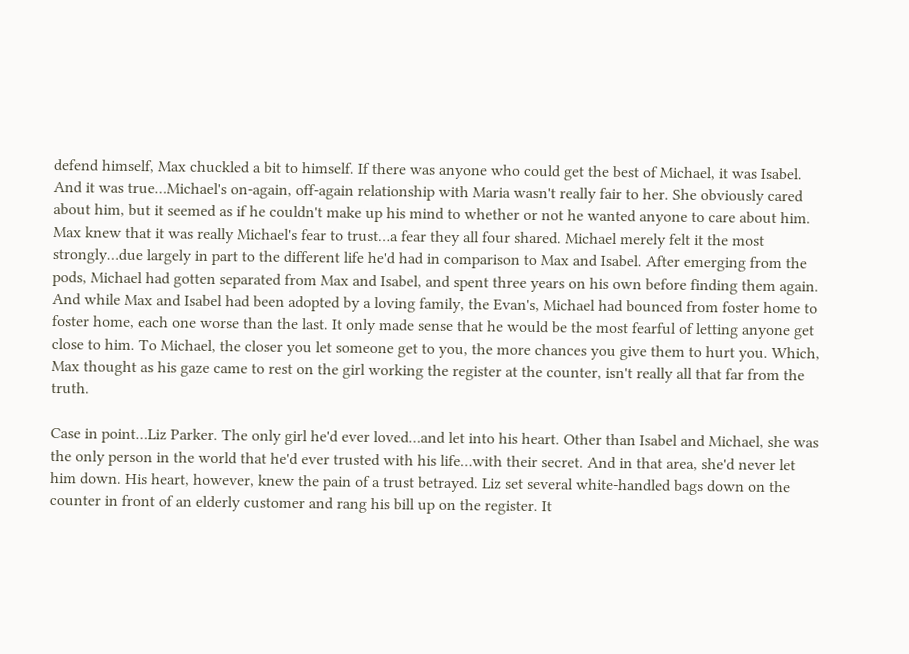defend himself, Max chuckled a bit to himself. If there was anyone who could get the best of Michael, it was Isabel. And it was true…Michael's on-again, off-again relationship with Maria wasn't really fair to her. She obviously cared about him, but it seemed as if he couldn't make up his mind to whether or not he wanted anyone to care about him. Max knew that it was really Michael's fear to trust…a fear they all four shared. Michael merely felt it the most strongly…due largely in part to the different life he'd had in comparison to Max and Isabel. After emerging from the pods, Michael had gotten separated from Max and Isabel, and spent three years on his own before finding them again. And while Max and Isabel had been adopted by a loving family, the Evan's, Michael had bounced from foster home to foster home, each one worse than the last. It only made sense that he would be the most fearful of letting anyone get close to him. To Michael, the closer you let someone get to you, the more chances you give them to hurt you. Which, Max thought as his gaze came to rest on the girl working the register at the counter, isn't really all that far from the truth.

Case in point…Liz Parker. The only girl he'd ever loved…and let into his heart. Other than Isabel and Michael, she was the only person in the world that he'd ever trusted with his life…with their secret. And in that area, she'd never let him down. His heart, however, knew the pain of a trust betrayed. Liz set several white-handled bags down on the counter in front of an elderly customer and rang his bill up on the register. It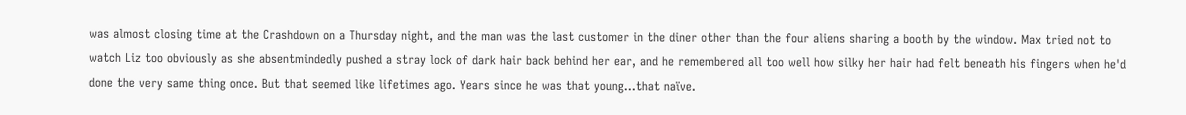was almost closing time at the Crashdown on a Thursday night, and the man was the last customer in the diner other than the four aliens sharing a booth by the window. Max tried not to watch Liz too obviously as she absentmindedly pushed a stray lock of dark hair back behind her ear, and he remembered all too well how silky her hair had felt beneath his fingers when he'd done the very same thing once. But that seemed like lifetimes ago. Years since he was that young…that naïve.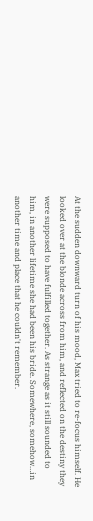At the sudden downward turn of his mood, Max tried to re-focus himself. He looked over at the blonde across from him, and reflected on the destiny they were supposed to have fulfilled together. As strange as it still sounded to him, in another lifetime she had been his bride. Somewhere, somehow…in another time and place that he couldn't remember.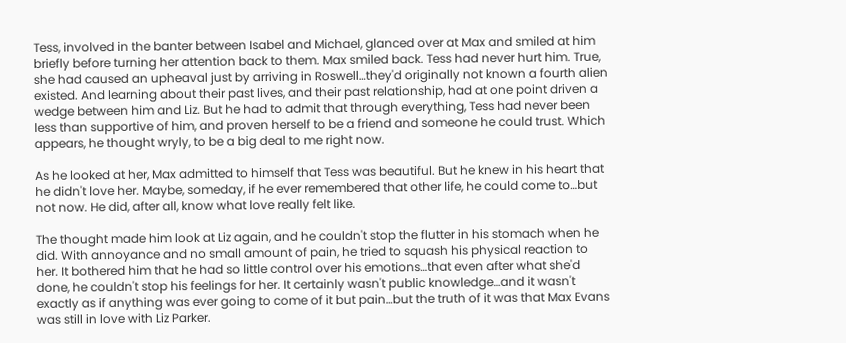Tess, involved in the banter between Isabel and Michael, glanced over at Max and smiled at him briefly before turning her attention back to them. Max smiled back. Tess had never hurt him. True, she had caused an upheaval just by arriving in Roswell…they'd originally not known a fourth alien existed. And learning about their past lives, and their past relationship, had at one point driven a wedge between him and Liz. But he had to admit that through everything, Tess had never been less than supportive of him, and proven herself to be a friend and someone he could trust. Which appears, he thought wryly, to be a big deal to me right now.

As he looked at her, Max admitted to himself that Tess was beautiful. But he knew in his heart that he didn't love her. Maybe, someday, if he ever remembered that other life, he could come to…but not now. He did, after all, know what love really felt like.

The thought made him look at Liz again, and he couldn't stop the flutter in his stomach when he did. With annoyance and no small amount of pain, he tried to squash his physical reaction to her. It bothered him that he had so little control over his emotions…that even after what she'd done, he couldn't stop his feelings for her. It certainly wasn't public knowledge…and it wasn't exactly as if anything was ever going to come of it but pain…but the truth of it was that Max Evans was still in love with Liz Parker.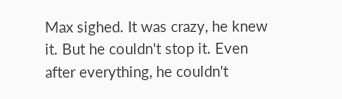Max sighed. It was crazy, he knew it. But he couldn't stop it. Even after everything, he couldn't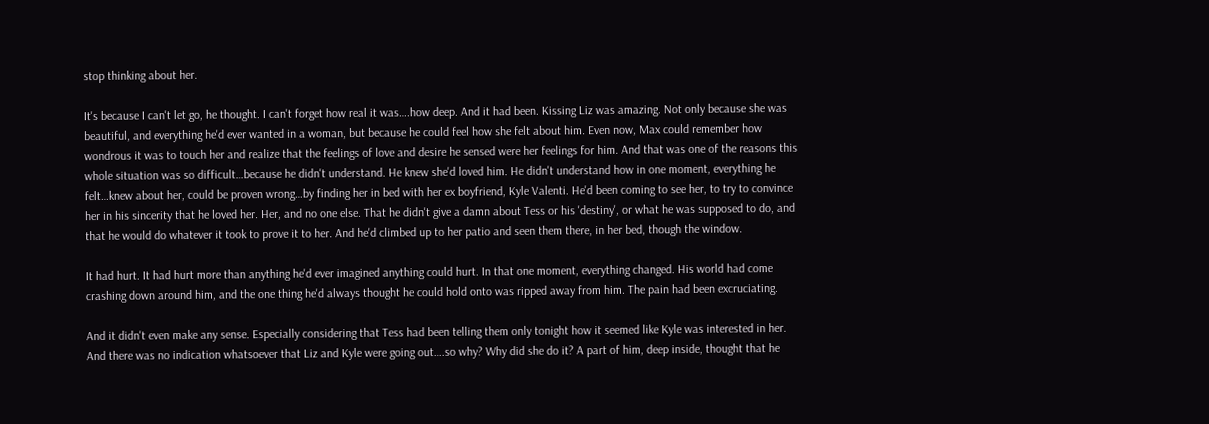stop thinking about her.

It's because I can't let go, he thought. I can't forget how real it was….how deep. And it had been. Kissing Liz was amazing. Not only because she was beautiful, and everything he'd ever wanted in a woman, but because he could feel how she felt about him. Even now, Max could remember how wondrous it was to touch her and realize that the feelings of love and desire he sensed were her feelings for him. And that was one of the reasons this whole situation was so difficult…because he didn't understand. He knew she'd loved him. He didn't understand how in one moment, everything he felt…knew about her, could be proven wrong…by finding her in bed with her ex boyfriend, Kyle Valenti. He'd been coming to see her, to try to convince her in his sincerity that he loved her. Her, and no one else. That he didn't give a damn about Tess or his 'destiny', or what he was supposed to do, and that he would do whatever it took to prove it to her. And he'd climbed up to her patio and seen them there, in her bed, though the window.

It had hurt. It had hurt more than anything he'd ever imagined anything could hurt. In that one moment, everything changed. His world had come crashing down around him, and the one thing he'd always thought he could hold onto was ripped away from him. The pain had been excruciating.

And it didn't even make any sense. Especially considering that Tess had been telling them only tonight how it seemed like Kyle was interested in her. And there was no indication whatsoever that Liz and Kyle were going out….so why? Why did she do it? A part of him, deep inside, thought that he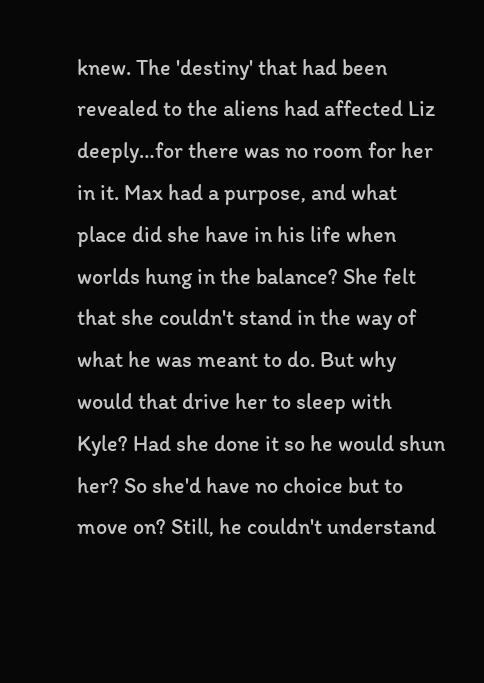knew. The 'destiny' that had been revealed to the aliens had affected Liz deeply…for there was no room for her in it. Max had a purpose, and what place did she have in his life when worlds hung in the balance? She felt that she couldn't stand in the way of what he was meant to do. But why would that drive her to sleep with Kyle? Had she done it so he would shun her? So she'd have no choice but to move on? Still, he couldn't understand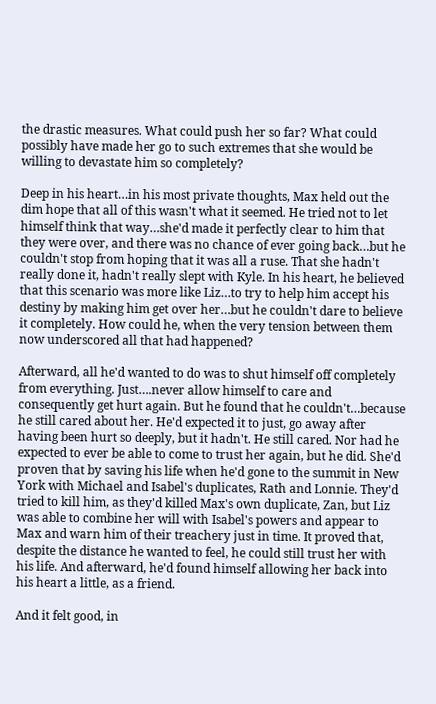the drastic measures. What could push her so far? What could possibly have made her go to such extremes that she would be willing to devastate him so completely?

Deep in his heart…in his most private thoughts, Max held out the dim hope that all of this wasn't what it seemed. He tried not to let himself think that way…she'd made it perfectly clear to him that they were over, and there was no chance of ever going back…but he couldn't stop from hoping that it was all a ruse. That she hadn't really done it, hadn't really slept with Kyle. In his heart, he believed that this scenario was more like Liz…to try to help him accept his destiny by making him get over her…but he couldn't dare to believe it completely. How could he, when the very tension between them now underscored all that had happened?

Afterward, all he'd wanted to do was to shut himself off completely from everything. Just….never allow himself to care and consequently get hurt again. But he found that he couldn't…because he still cared about her. He'd expected it to just, go away after having been hurt so deeply, but it hadn't. He still cared. Nor had he expected to ever be able to come to trust her again, but he did. She'd proven that by saving his life when he'd gone to the summit in New York with Michael and Isabel's duplicates, Rath and Lonnie. They'd tried to kill him, as they'd killed Max's own duplicate, Zan, but Liz was able to combine her will with Isabel's powers and appear to Max and warn him of their treachery just in time. It proved that, despite the distance he wanted to feel, he could still trust her with his life. And afterward, he'd found himself allowing her back into his heart a little, as a friend.

And it felt good, in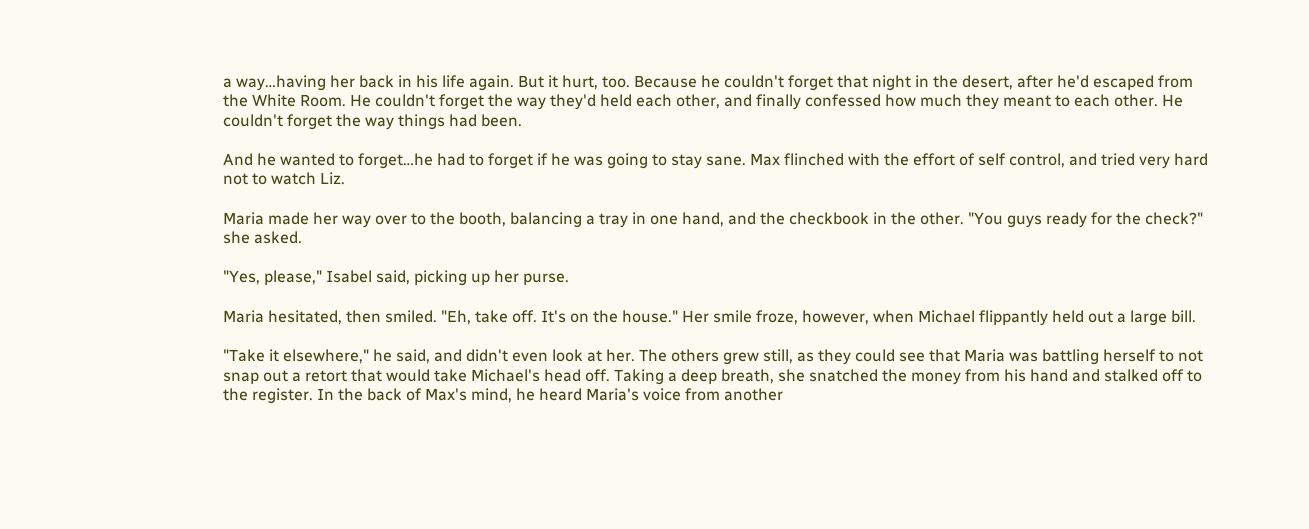a way…having her back in his life again. But it hurt, too. Because he couldn't forget that night in the desert, after he'd escaped from the White Room. He couldn't forget the way they'd held each other, and finally confessed how much they meant to each other. He couldn't forget the way things had been.

And he wanted to forget…he had to forget if he was going to stay sane. Max flinched with the effort of self control, and tried very hard not to watch Liz.

Maria made her way over to the booth, balancing a tray in one hand, and the checkbook in the other. "You guys ready for the check?" she asked.

"Yes, please," Isabel said, picking up her purse.

Maria hesitated, then smiled. "Eh, take off. It's on the house." Her smile froze, however, when Michael flippantly held out a large bill.

"Take it elsewhere," he said, and didn't even look at her. The others grew still, as they could see that Maria was battling herself to not snap out a retort that would take Michael's head off. Taking a deep breath, she snatched the money from his hand and stalked off to the register. In the back of Max's mind, he heard Maria's voice from another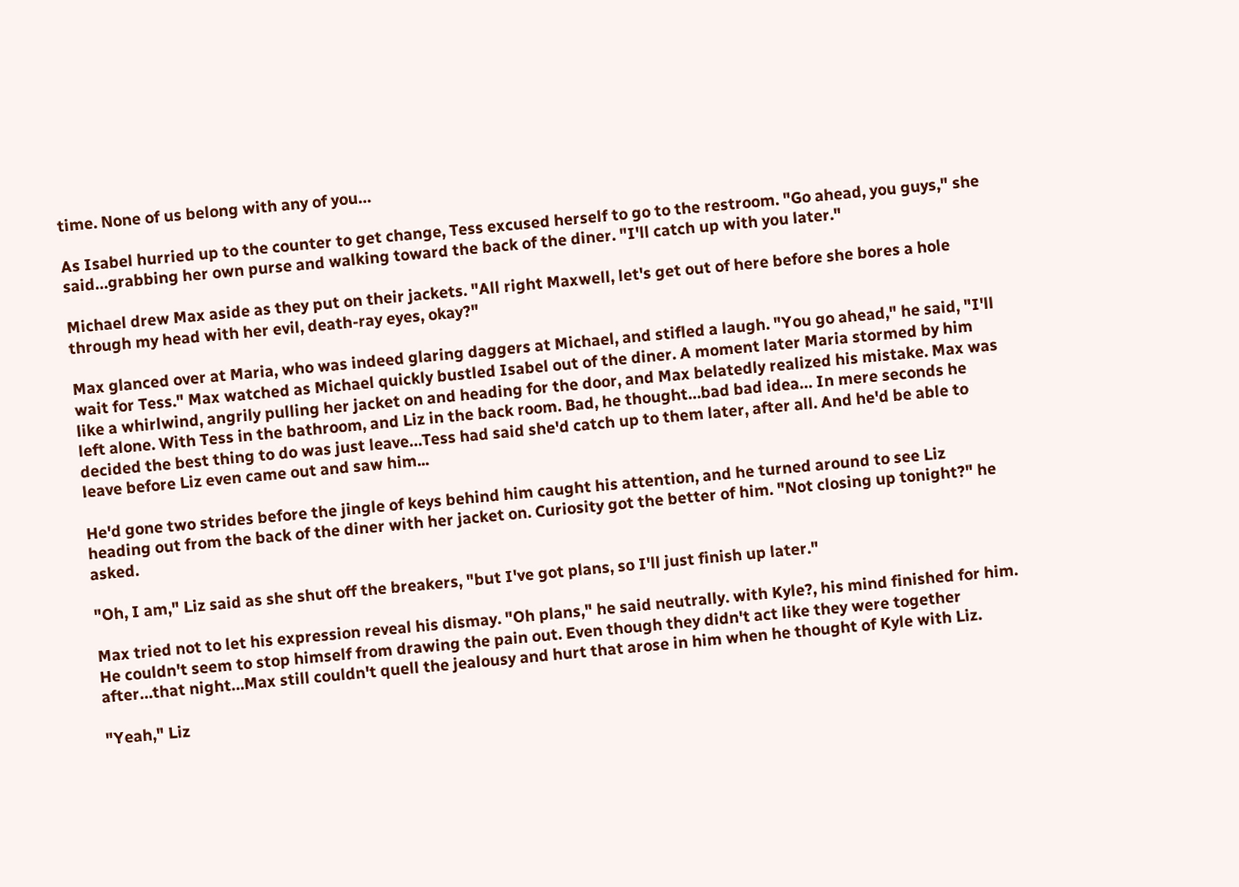time. None of us belong with any of you…

As Isabel hurried up to the counter to get change, Tess excused herself to go to the restroom. "Go ahead, you guys," she said…grabbing her own purse and walking toward the back of the diner. "I'll catch up with you later."

Michael drew Max aside as they put on their jackets. "All right Maxwell, let's get out of here before she bores a hole through my head with her evil, death-ray eyes, okay?"

Max glanced over at Maria, who was indeed glaring daggers at Michael, and stifled a laugh. "You go ahead," he said, "I'll wait for Tess." Max watched as Michael quickly bustled Isabel out of the diner. A moment later Maria stormed by him like a whirlwind, angrily pulling her jacket on and heading for the door, and Max belatedly realized his mistake. Max was left alone. With Tess in the bathroom, and Liz in the back room. Bad, he thought…bad bad idea… In mere seconds he decided the best thing to do was just leave…Tess had said she'd catch up to them later, after all. And he'd be able to leave before Liz even came out and saw him...

He'd gone two strides before the jingle of keys behind him caught his attention, and he turned around to see Liz heading out from the back of the diner with her jacket on. Curiosity got the better of him. "Not closing up tonight?" he asked.

"Oh, I am," Liz said as she shut off the breakers, "but I've got plans, so I'll just finish up later."

Max tried not to let his expression reveal his dismay. "Oh plans," he said neutrally. with Kyle?, his mind finished for him. He couldn't seem to stop himself from drawing the pain out. Even though they didn't act like they were together after…that night…Max still couldn't quell the jealousy and hurt that arose in him when he thought of Kyle with Liz.

"Yeah," Liz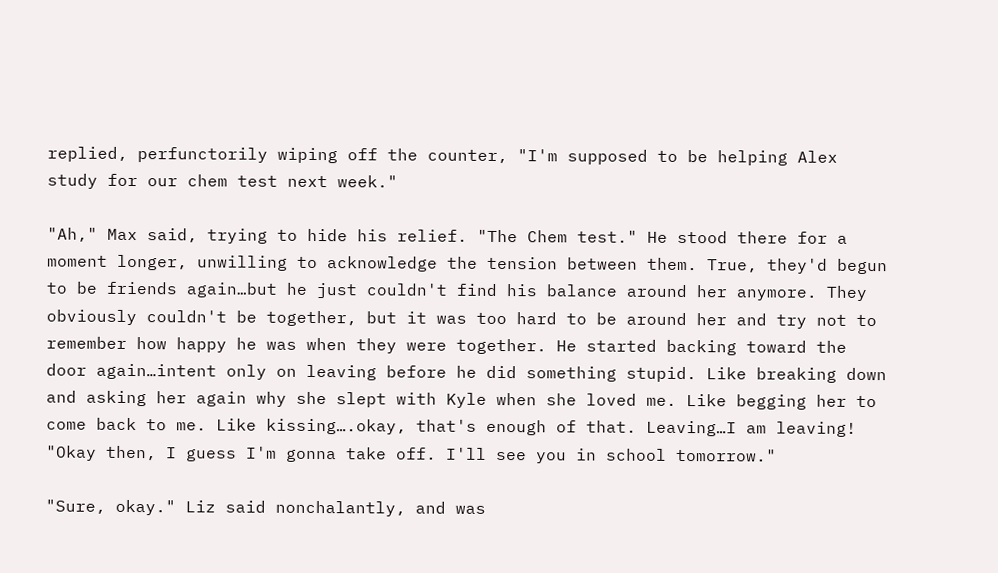replied, perfunctorily wiping off the counter, "I'm supposed to be helping Alex study for our chem test next week."

"Ah," Max said, trying to hide his relief. "The Chem test." He stood there for a moment longer, unwilling to acknowledge the tension between them. True, they'd begun to be friends again…but he just couldn't find his balance around her anymore. They obviously couldn't be together, but it was too hard to be around her and try not to remember how happy he was when they were together. He started backing toward the door again…intent only on leaving before he did something stupid. Like breaking down and asking her again why she slept with Kyle when she loved me. Like begging her to come back to me. Like kissing….okay, that's enough of that. Leaving…I am leaving! "Okay then, I guess I'm gonna take off. I'll see you in school tomorrow."

"Sure, okay." Liz said nonchalantly, and was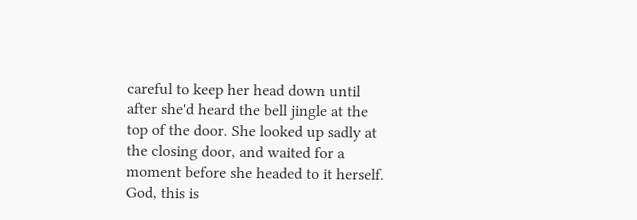careful to keep her head down until after she'd heard the bell jingle at the top of the door. She looked up sadly at the closing door, and waited for a moment before she headed to it herself. God, this is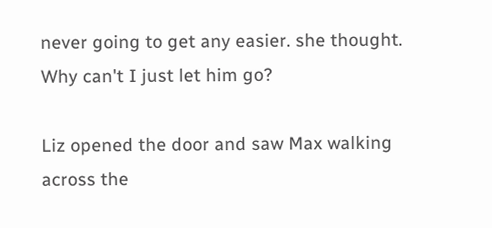never going to get any easier. she thought. Why can't I just let him go?

Liz opened the door and saw Max walking across the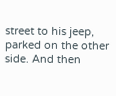street to his jeep, parked on the other side. And then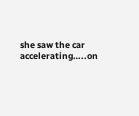she saw the car accelerating…..on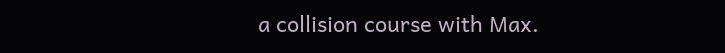a collision course with Max.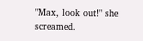"Max, look out!" she screamed.